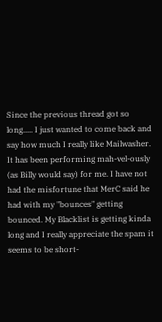Since the previous thread got so long..... I just wanted to come back and say how much I really like Mailwasher. It has been performing mah-vel-ously (as Billy would say) for me. I have not had the misfortune that MerC said he had with my "bounces" getting bounced. My Blacklist is getting kinda long and I really appreciate the spam it seems to be short-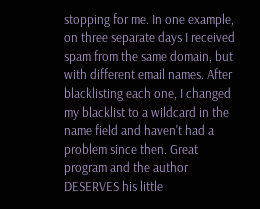stopping for me. In one example, on three separate days I received spam from the same domain, but with different email names. After blacklisting each one, I changed my blacklist to a wildcard in the name field and haven't had a problem since then. Great program and the author DESERVES his little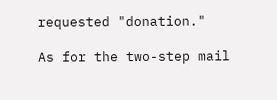requested "donation."

As for the two-step mail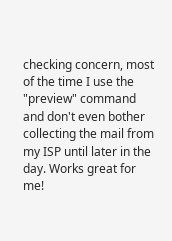checking concern, most of the time I use the "preview" command and don't even bother collecting the mail from my ISP until later in the day. Works great for me!